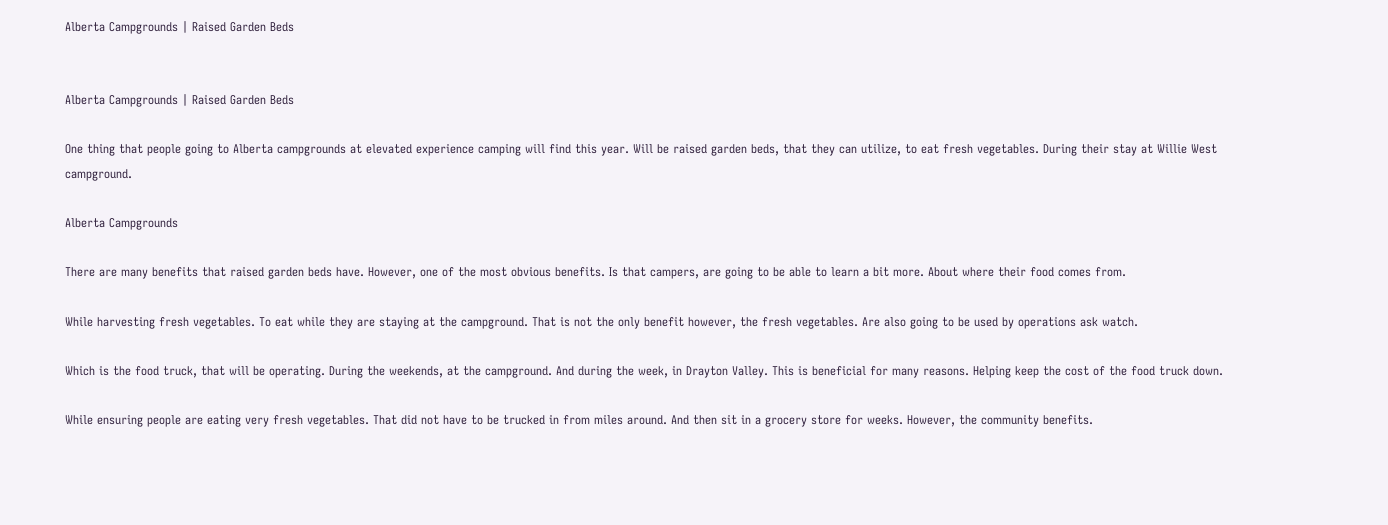Alberta Campgrounds | Raised Garden Beds


Alberta Campgrounds | Raised Garden Beds

One thing that people going to Alberta campgrounds at elevated experience camping will find this year. Will be raised garden beds, that they can utilize, to eat fresh vegetables. During their stay at Willie West campground.

Alberta Campgrounds

There are many benefits that raised garden beds have. However, one of the most obvious benefits. Is that campers, are going to be able to learn a bit more. About where their food comes from.

While harvesting fresh vegetables. To eat while they are staying at the campground. That is not the only benefit however, the fresh vegetables. Are also going to be used by operations ask watch.

Which is the food truck, that will be operating. During the weekends, at the campground. And during the week, in Drayton Valley. This is beneficial for many reasons. Helping keep the cost of the food truck down.

While ensuring people are eating very fresh vegetables. That did not have to be trucked in from miles around. And then sit in a grocery store for weeks. However, the community benefits.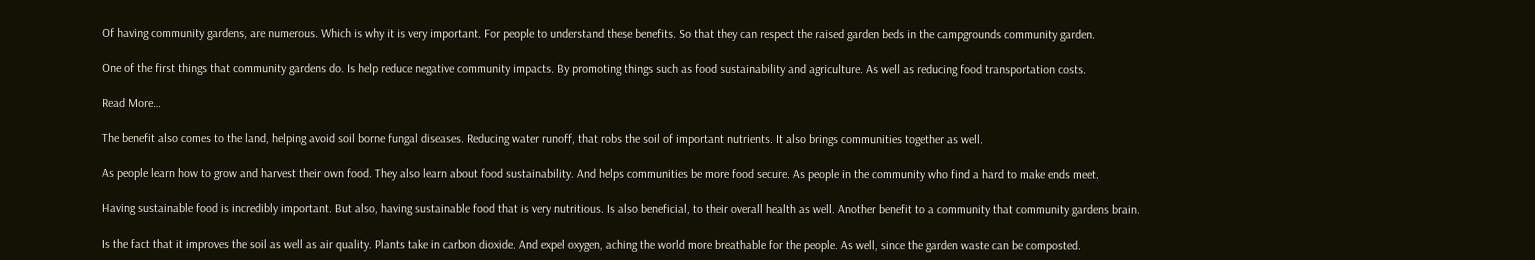Of having community gardens, are numerous. Which is why it is very important. For people to understand these benefits. So that they can respect the raised garden beds in the campgrounds community garden.

One of the first things that community gardens do. Is help reduce negative community impacts. By promoting things such as food sustainability and agriculture. As well as reducing food transportation costs.

Read More…

The benefit also comes to the land, helping avoid soil borne fungal diseases. Reducing water runoff, that robs the soil of important nutrients. It also brings communities together as well.

As people learn how to grow and harvest their own food. They also learn about food sustainability. And helps communities be more food secure. As people in the community who find a hard to make ends meet.

Having sustainable food is incredibly important. But also, having sustainable food that is very nutritious. Is also beneficial, to their overall health as well. Another benefit to a community that community gardens brain.

Is the fact that it improves the soil as well as air quality. Plants take in carbon dioxide. And expel oxygen, aching the world more breathable for the people. As well, since the garden waste can be composted.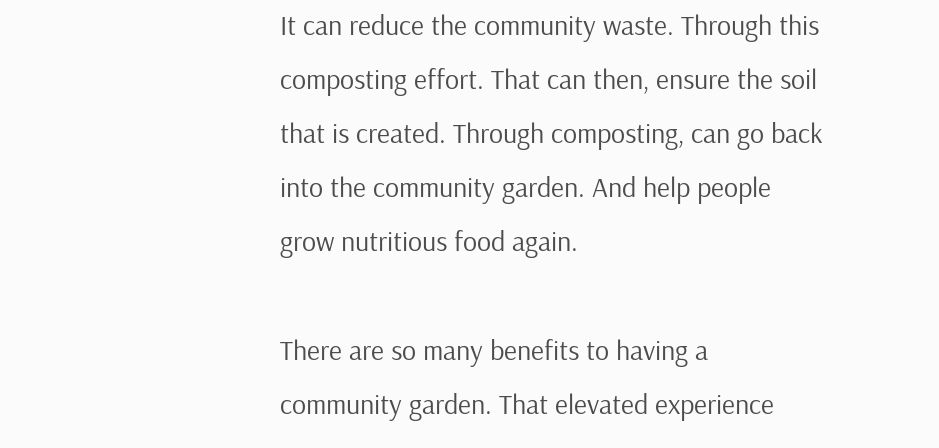It can reduce the community waste. Through this composting effort. That can then, ensure the soil that is created. Through composting, can go back into the community garden. And help people grow nutritious food again.

There are so many benefits to having a community garden. That elevated experience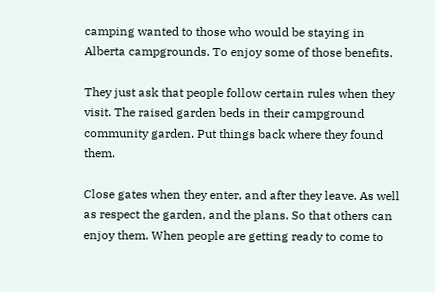camping wanted to those who would be staying in Alberta campgrounds. To enjoy some of those benefits.

They just ask that people follow certain rules when they visit. The raised garden beds in their campground community garden. Put things back where they found them.

Close gates when they enter, and after they leave. As well as respect the garden, and the plans. So that others can enjoy them. When people are getting ready to come to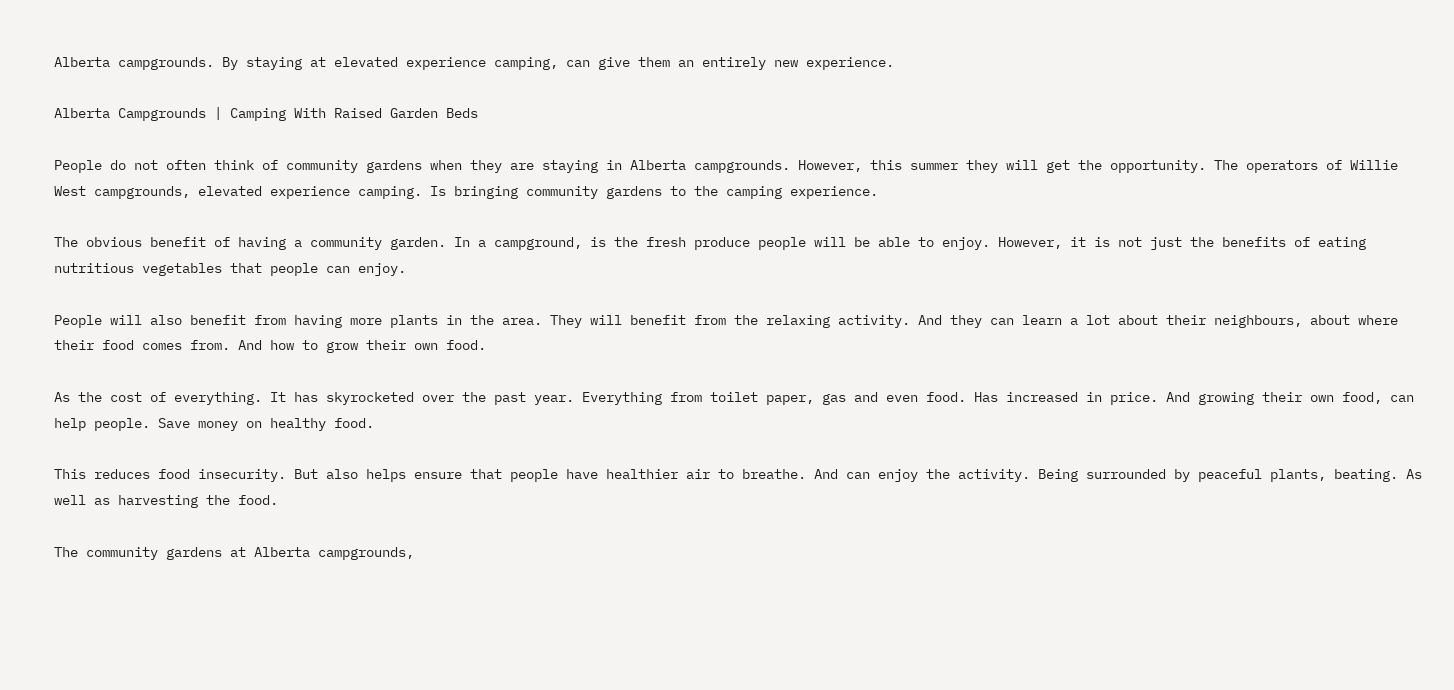Alberta campgrounds. By staying at elevated experience camping, can give them an entirely new experience.

Alberta Campgrounds | Camping With Raised Garden Beds

People do not often think of community gardens when they are staying in Alberta campgrounds. However, this summer they will get the opportunity. The operators of Willie West campgrounds, elevated experience camping. Is bringing community gardens to the camping experience.

The obvious benefit of having a community garden. In a campground, is the fresh produce people will be able to enjoy. However, it is not just the benefits of eating nutritious vegetables that people can enjoy.

People will also benefit from having more plants in the area. They will benefit from the relaxing activity. And they can learn a lot about their neighbours, about where their food comes from. And how to grow their own food.

As the cost of everything. It has skyrocketed over the past year. Everything from toilet paper, gas and even food. Has increased in price. And growing their own food, can help people. Save money on healthy food.

This reduces food insecurity. But also helps ensure that people have healthier air to breathe. And can enjoy the activity. Being surrounded by peaceful plants, beating. As well as harvesting the food.

The community gardens at Alberta campgrounds,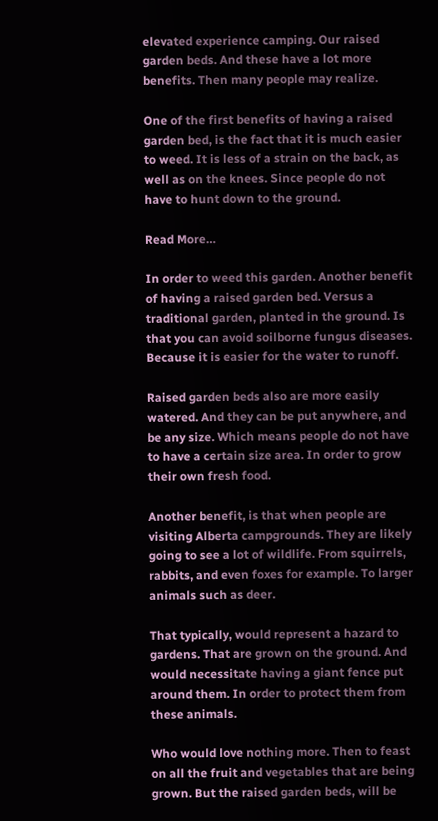elevated experience camping. Our raised garden beds. And these have a lot more benefits. Then many people may realize.

One of the first benefits of having a raised garden bed, is the fact that it is much easier to weed. It is less of a strain on the back, as well as on the knees. Since people do not have to hunt down to the ground.

Read More…

In order to weed this garden. Another benefit of having a raised garden bed. Versus a traditional garden, planted in the ground. Is that you can avoid soilborne fungus diseases. Because it is easier for the water to runoff.

Raised garden beds also are more easily watered. And they can be put anywhere, and be any size. Which means people do not have to have a certain size area. In order to grow their own fresh food.

Another benefit, is that when people are visiting Alberta campgrounds. They are likely going to see a lot of wildlife. From squirrels, rabbits, and even foxes for example. To larger animals such as deer.

That typically, would represent a hazard to gardens. That are grown on the ground. And would necessitate having a giant fence put around them. In order to protect them from these animals.

Who would love nothing more. Then to feast on all the fruit and vegetables that are being grown. But the raised garden beds, will be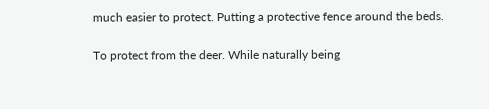much easier to protect. Putting a protective fence around the beds.

To protect from the deer. While naturally being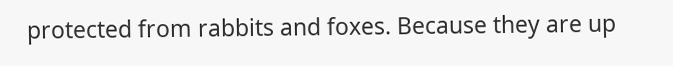protected from rabbits and foxes. Because they are up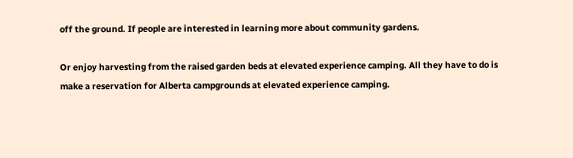off the ground. If people are interested in learning more about community gardens.

Or enjoy harvesting from the raised garden beds at elevated experience camping. All they have to do is make a reservation for Alberta campgrounds at elevated experience camping.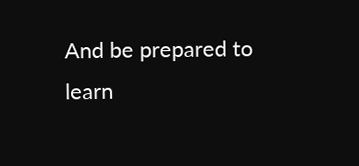And be prepared to learn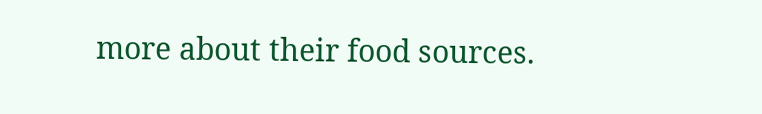more about their food sources.